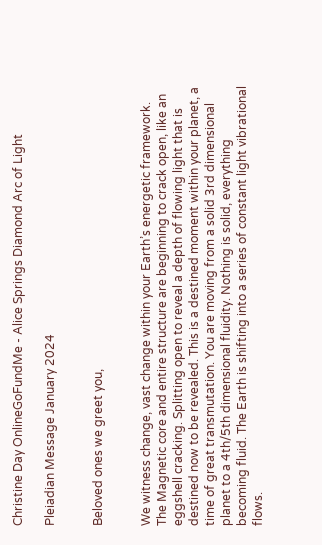Christine Day OnlineGoFundMe - Alice Springs Diamond Arc of Light

Pleiadian Message January 2024


Beloved ones we greet you,


We witness change, vast change within your Earth’s energetic framework. The Magnetic core and entire structure are beginning to crack open, like an eggshell cracking. Splitting open to reveal a depth of flowing light that is destined now to be revealed. This is a destined moment within your planet, a time of great transmutation. You are moving from a solid 3rd dimensional planet to a 4th/5th dimensional fluidity. Nothing is solid, everything becoming fluid. The Earth is shifting into a series of constant light vibrational flows.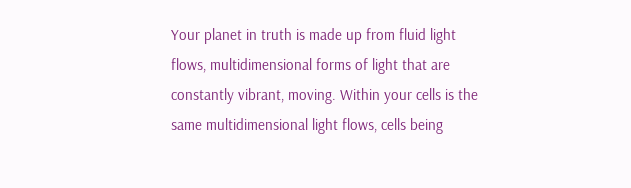Your planet in truth is made up from fluid light flows, multidimensional forms of light that are constantly vibrant, moving. Within your cells is the same multidimensional light flows, cells being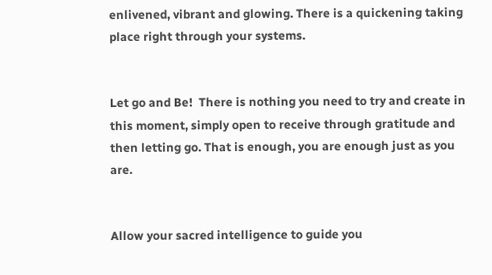enlivened, vibrant and glowing. There is a quickening taking place right through your systems.


Let go and Be!  There is nothing you need to try and create in this moment, simply open to receive through gratitude and then letting go. That is enough, you are enough just as you are.


Allow your sacred intelligence to guide you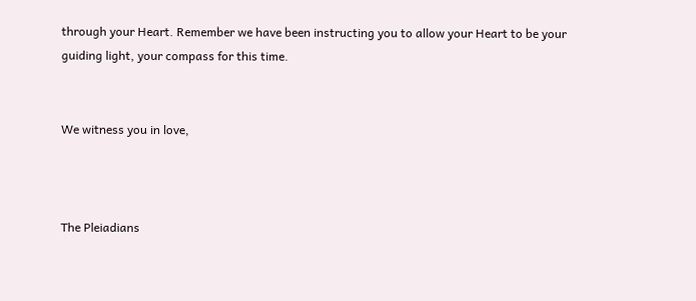through your Heart. Remember we have been instructing you to allow your Heart to be your guiding light, your compass for this time.


We witness you in love,



The Pleiadians